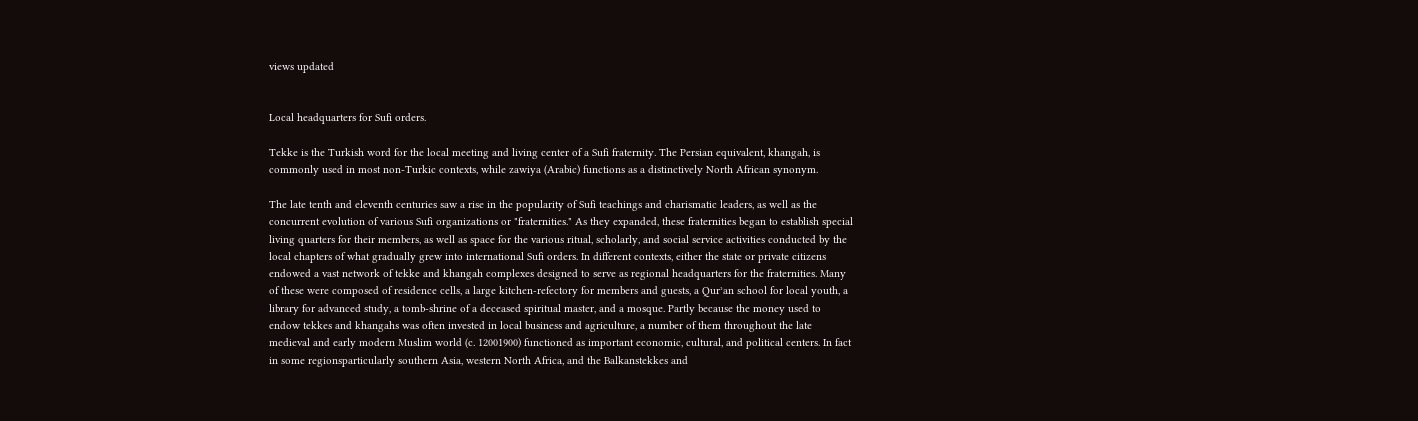views updated


Local headquarters for Sufi orders.

Tekke is the Turkish word for the local meeting and living center of a Sufi fraternity. The Persian equivalent, khangah, is commonly used in most non-Turkic contexts, while zawiya (Arabic) functions as a distinctively North African synonym.

The late tenth and eleventh centuries saw a rise in the popularity of Sufi teachings and charismatic leaders, as well as the concurrent evolution of various Sufi organizations or "fraternities." As they expanded, these fraternities began to establish special living quarters for their members, as well as space for the various ritual, scholarly, and social service activities conducted by the local chapters of what gradually grew into international Sufi orders. In different contexts, either the state or private citizens endowed a vast network of tekke and khangah complexes designed to serve as regional headquarters for the fraternities. Many of these were composed of residence cells, a large kitchen-refectory for members and guests, a Qurʾan school for local youth, a library for advanced study, a tomb-shrine of a deceased spiritual master, and a mosque. Partly because the money used to endow tekkes and khangahs was often invested in local business and agriculture, a number of them throughout the late medieval and early modern Muslim world (c. 12001900) functioned as important economic, cultural, and political centers. In fact in some regionsparticularly southern Asia, western North Africa, and the Balkanstekkes and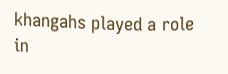khangahs played a role in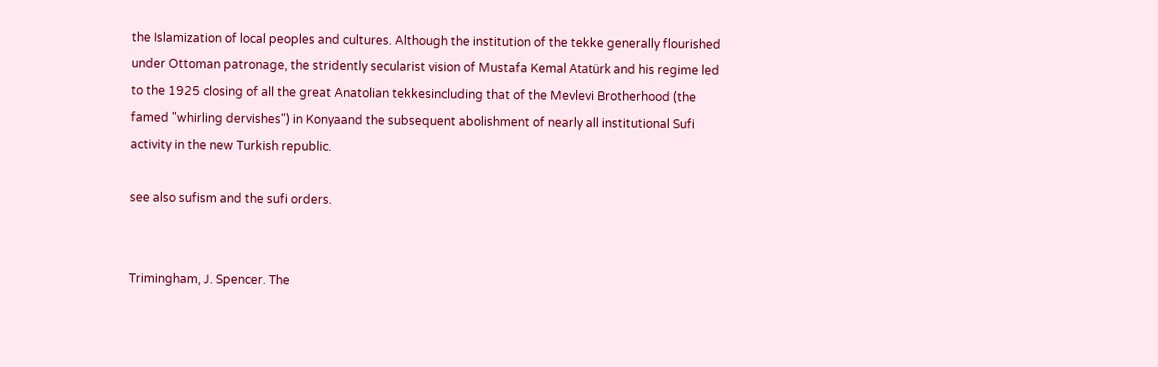the Islamization of local peoples and cultures. Although the institution of the tekke generally flourished under Ottoman patronage, the stridently secularist vision of Mustafa Kemal Atatürk and his regime led to the 1925 closing of all the great Anatolian tekkesincluding that of the Mevlevi Brotherhood (the famed "whirling dervishes") in Konyaand the subsequent abolishment of nearly all institutional Sufi activity in the new Turkish republic.

see also sufism and the sufi orders.


Trimingham, J. Spencer. The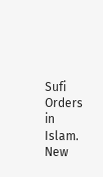Sufi Orders in Islam. New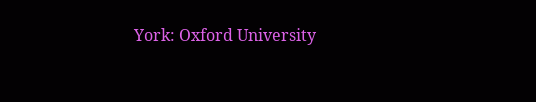York: Oxford University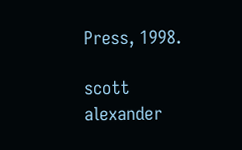Press, 1998.

scott alexander